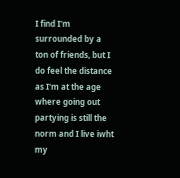I find I'm surrounded by a ton of friends, but I do feel the distance as I'm at the age where going out partying is still the norm and I live iwht my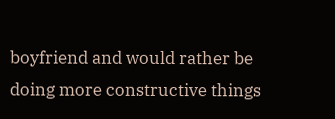boyfriend and would rather be doing more constructive things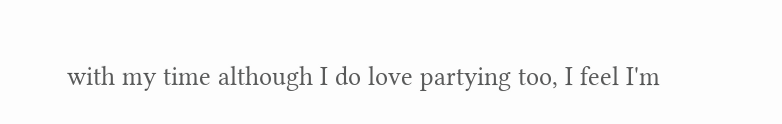with my time although I do love partying too, I feel I'm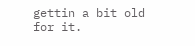gettin a bit old for it.